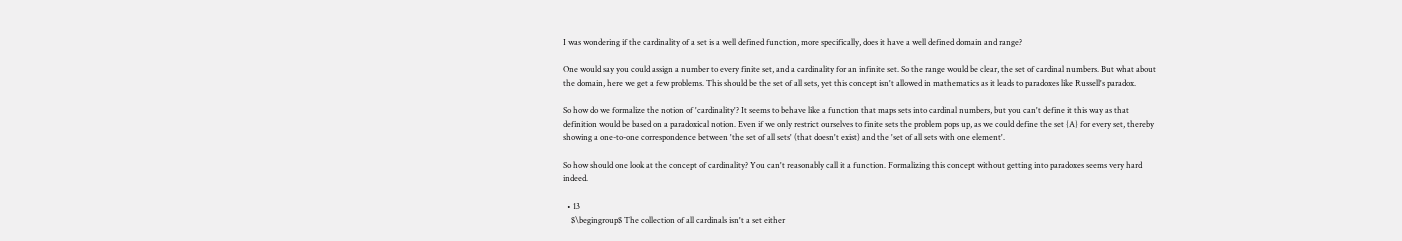I was wondering if the cardinality of a set is a well defined function, more specifically, does it have a well defined domain and range?

One would say you could assign a number to every finite set, and a cardinality for an infinite set. So the range would be clear, the set of cardinal numbers. But what about the domain, here we get a few problems. This should be the set of all sets, yet this concept isn't allowed in mathematics as it leads to paradoxes like Russell's paradox.

So how do we formalize the notion of 'cardinality'? It seems to behave like a function that maps sets into cardinal numbers, but you can't define it this way as that definition would be based on a paradoxical notion. Even if we only restrict ourselves to finite sets the problem pops up, as we could define the set {A} for every set, thereby showing a one-to-one correspondence between 'the set of all sets' (that doesn't exist) and the 'set of all sets with one element'.

So how should one look at the concept of cardinality? You can't reasonably call it a function. Formalizing this concept without getting into paradoxes seems very hard indeed.

  • 13
    $\begingroup$ The collection of all cardinals isn't a set either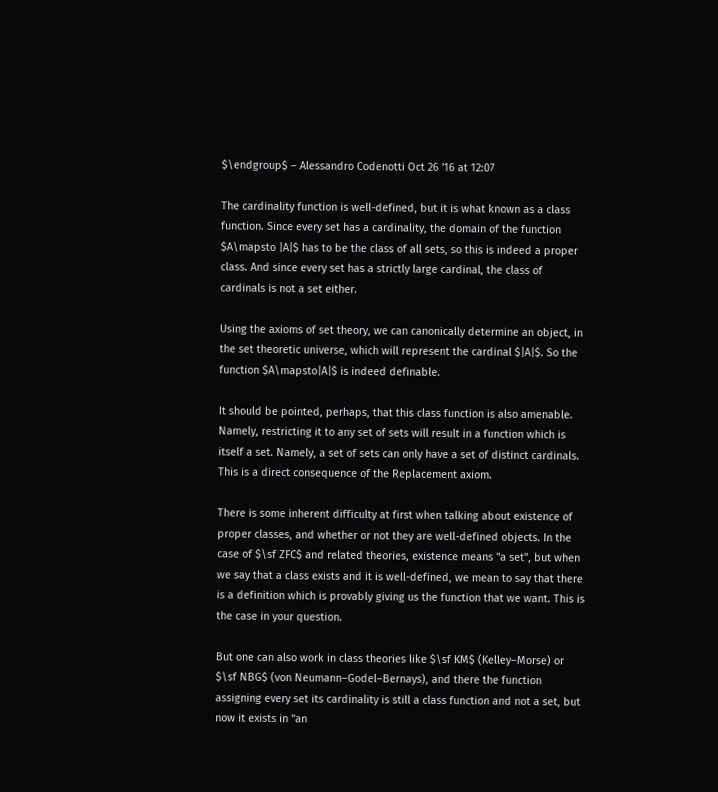$\endgroup$ – Alessandro Codenotti Oct 26 '16 at 12:07

The cardinality function is well-defined, but it is what known as a class function. Since every set has a cardinality, the domain of the function $A\mapsto |A|$ has to be the class of all sets, so this is indeed a proper class. And since every set has a strictly large cardinal, the class of cardinals is not a set either.

Using the axioms of set theory, we can canonically determine an object, in the set theoretic universe, which will represent the cardinal $|A|$. So the function $A\mapsto|A|$ is indeed definable.

It should be pointed, perhaps, that this class function is also amenable. Namely, restricting it to any set of sets will result in a function which is itself a set. Namely, a set of sets can only have a set of distinct cardinals. This is a direct consequence of the Replacement axiom.

There is some inherent difficulty at first when talking about existence of proper classes, and whether or not they are well-defined objects. In the case of $\sf ZFC$ and related theories, existence means "a set", but when we say that a class exists and it is well-defined, we mean to say that there is a definition which is provably giving us the function that we want. This is the case in your question.

But one can also work in class theories like $\sf KM$ (Kelley–Morse) or $\sf NBG$ (von Neumann–Godel–Bernays), and there the function assigning every set its cardinality is still a class function and not a set, but now it exists in "an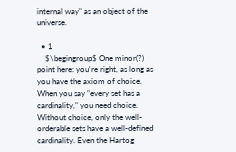internal way" as an object of the universe.

  • 1
    $\begingroup$ One minor(?) point here: you're right, as long as you have the axiom of choice. When you say "every set has a cardinality," you need choice. Without choice, only the well-orderable sets have a well-defined cardinality. Even the Hartog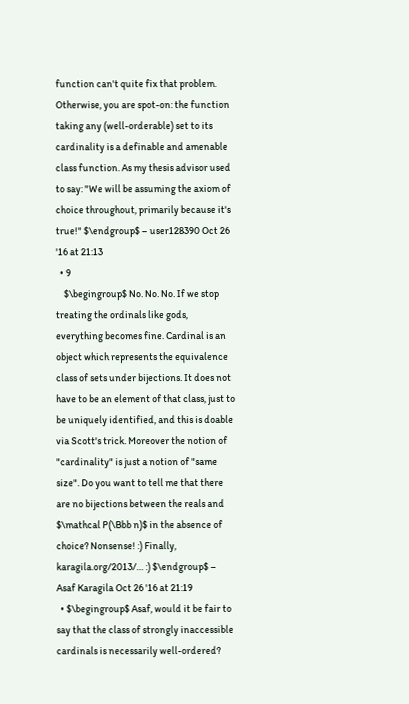function can't quite fix that problem. Otherwise, you are spot-on: the function taking any (well-orderable) set to its cardinality is a definable and amenable class function. As my thesis advisor used to say: "We will be assuming the axiom of choice throughout, primarily because it's true!" $\endgroup$ – user128390 Oct 26 '16 at 21:13
  • 9
    $\begingroup$ No. No. No. If we stop treating the ordinals like gods, everything becomes fine. Cardinal is an object which represents the equivalence class of sets under bijections. It does not have to be an element of that class, just to be uniquely identified, and this is doable via Scott's trick. Moreover the notion of "cardinality" is just a notion of "same size". Do you want to tell me that there are no bijections between the reals and $\mathcal P(\Bbb n)$ in the absence of choice? Nonsense! :) Finally, karagila.org/2013/… :) $\endgroup$ – Asaf Karagila Oct 26 '16 at 21:19
  • $\begingroup$ Asaf, would it be fair to say that the class of strongly inaccessible cardinals is necessarily well-ordered?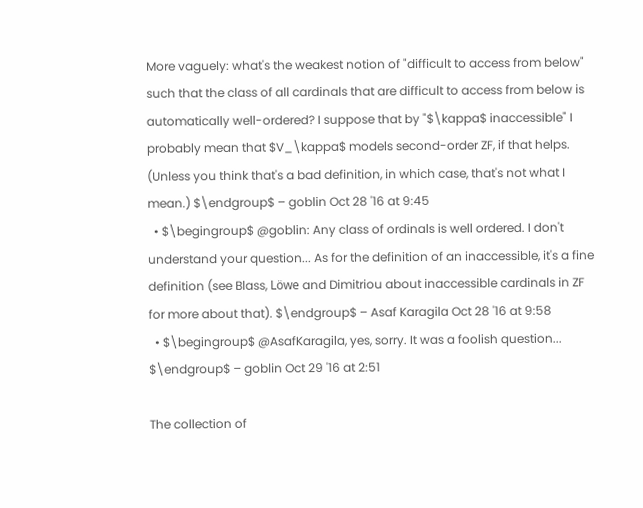More vaguely: what's the weakest notion of "difficult to access from below" such that the class of all cardinals that are difficult to access from below is automatically well-ordered? I suppose that by "$\kappa$ inaccessible" I probably mean that $V_\kappa$ models second-order ZF, if that helps. (Unless you think that's a bad definition, in which case, that's not what I mean.) $\endgroup$ – goblin Oct 28 '16 at 9:45
  • $\begingroup$ @goblin: Any class of ordinals is well ordered. I don't understand your question... As for the definition of an inaccessible, it's a fine definition (see Blass, Löwe and Dimitriou about inaccessible cardinals in ZF for more about that). $\endgroup$ – Asaf Karagila Oct 28 '16 at 9:58
  • $\begingroup$ @AsafKaragila, yes, sorry. It was a foolish question... $\endgroup$ – goblin Oct 29 '16 at 2:51

The collection of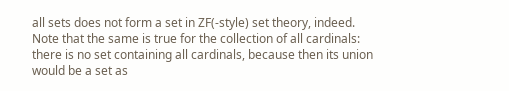all sets does not form a set in ZF(-style) set theory, indeed. Note that the same is true for the collection of all cardinals: there is no set containing all cardinals, because then its union would be a set as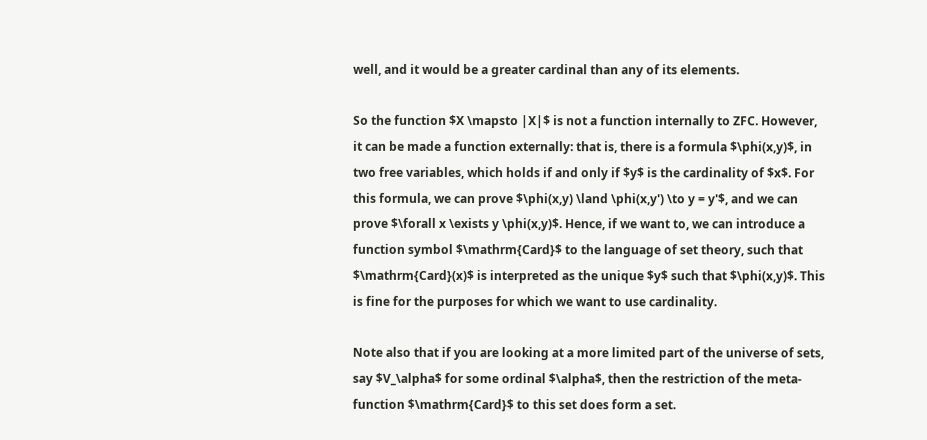well, and it would be a greater cardinal than any of its elements.

So the function $X \mapsto |X|$ is not a function internally to ZFC. However, it can be made a function externally: that is, there is a formula $\phi(x,y)$, in two free variables, which holds if and only if $y$ is the cardinality of $x$. For this formula, we can prove $\phi(x,y) \land \phi(x,y') \to y = y'$, and we can prove $\forall x \exists y \phi(x,y)$. Hence, if we want to, we can introduce a function symbol $\mathrm{Card}$ to the language of set theory, such that $\mathrm{Card}(x)$ is interpreted as the unique $y$ such that $\phi(x,y)$. This is fine for the purposes for which we want to use cardinality.

Note also that if you are looking at a more limited part of the universe of sets, say $V_\alpha$ for some ordinal $\alpha$, then the restriction of the meta-function $\mathrm{Card}$ to this set does form a set.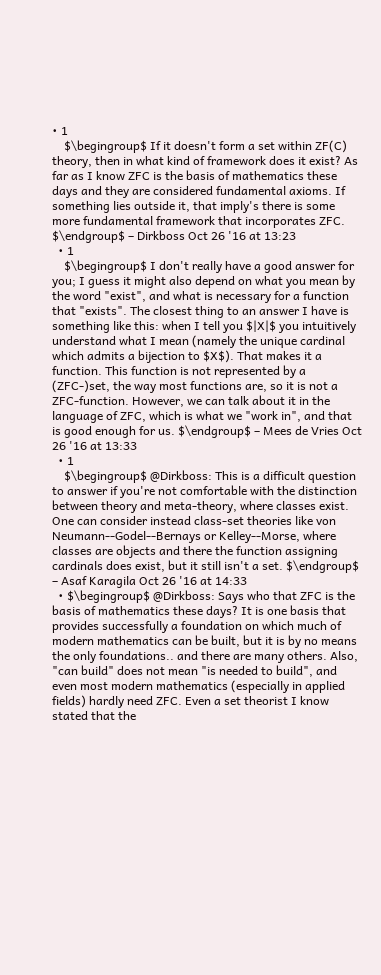• 1
    $\begingroup$ If it doesn't form a set within ZF(C) theory, then in what kind of framework does it exist? As far as I know ZFC is the basis of mathematics these days and they are considered fundamental axioms. If something lies outside it, that imply's there is some more fundamental framework that incorporates ZFC. $\endgroup$ – Dirkboss Oct 26 '16 at 13:23
  • 1
    $\begingroup$ I don't really have a good answer for you; I guess it might also depend on what you mean by the word "exist", and what is necessary for a function that "exists". The closest thing to an answer I have is something like this: when I tell you $|X|$ you intuitively understand what I mean (namely the unique cardinal which admits a bijection to $X$). That makes it a function. This function is not represented by a (ZFC-)set, the way most functions are, so it is not a ZFC-function. However, we can talk about it in the language of ZFC, which is what we "work in", and that is good enough for us. $\endgroup$ – Mees de Vries Oct 26 '16 at 13:33
  • 1
    $\begingroup$ @Dirkboss: This is a difficult question to answer if you're not comfortable with the distinction between theory and meta-theory, where classes exist. One can consider instead class-set theories like von Neumann--Godel--Bernays or Kelley--Morse, where classes are objects and there the function assigning cardinals does exist, but it still isn't a set. $\endgroup$ – Asaf Karagila Oct 26 '16 at 14:33
  • $\begingroup$ @Dirkboss: Says who that ZFC is the basis of mathematics these days? It is one basis that provides successfully a foundation on which much of modern mathematics can be built, but it is by no means the only foundations.. and there are many others. Also, "can build" does not mean "is needed to build", and even most modern mathematics (especially in applied fields) hardly need ZFC. Even a set theorist I know stated that the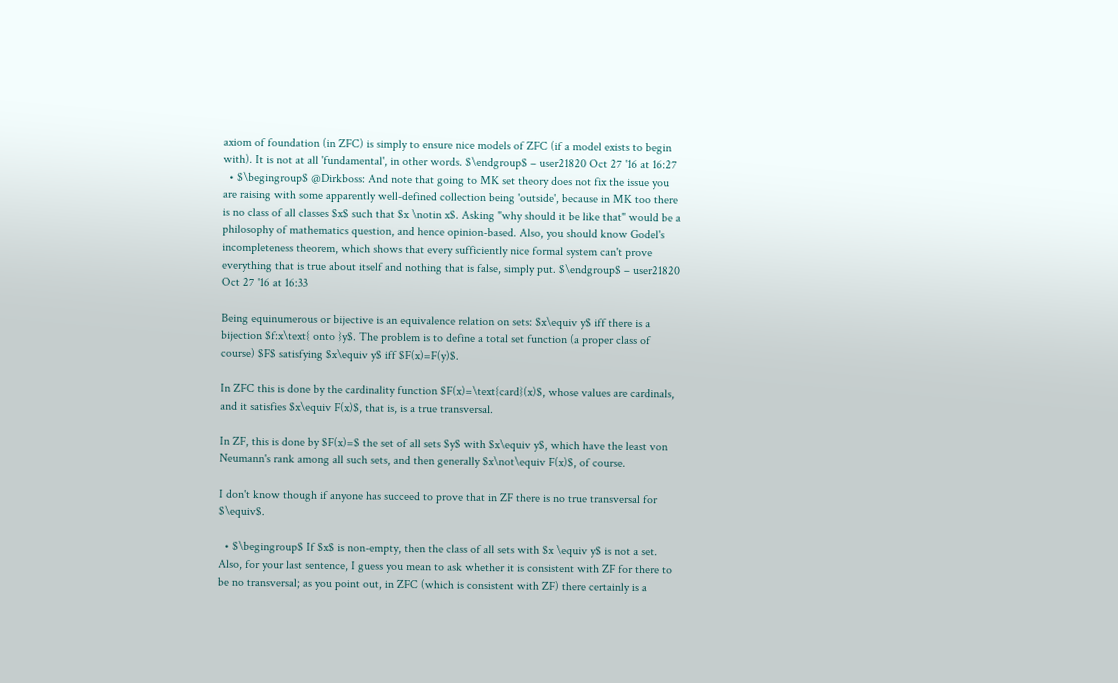axiom of foundation (in ZFC) is simply to ensure nice models of ZFC (if a model exists to begin with). It is not at all 'fundamental', in other words. $\endgroup$ – user21820 Oct 27 '16 at 16:27
  • $\begingroup$ @Dirkboss: And note that going to MK set theory does not fix the issue you are raising with some apparently well-defined collection being 'outside', because in MK too there is no class of all classes $x$ such that $x \notin x$. Asking "why should it be like that" would be a philosophy of mathematics question, and hence opinion-based. Also, you should know Godel's incompleteness theorem, which shows that every sufficiently nice formal system can't prove everything that is true about itself and nothing that is false, simply put. $\endgroup$ – user21820 Oct 27 '16 at 16:33

Being equinumerous or bijective is an equivalence relation on sets: $x\equiv y$ iff there is a bijection $f:x\text{ onto }y$. The problem is to define a total set function (a proper class of course) $F$ satisfying $x\equiv y$ iff $F(x)=F(y)$.

In ZFC this is done by the cardinality function $F(x)=\text{card}(x)$, whose values are cardinals, and it satisfies $x\equiv F(x)$, that is, is a true transversal.

In ZF, this is done by $F(x)=$ the set of all sets $y$ with $x\equiv y$, which have the least von Neumann's rank among all such sets, and then generally $x\not\equiv F(x)$, of course.

I don't know though if anyone has succeed to prove that in ZF there is no true transversal for $\equiv$.

  • $\begingroup$ If $x$ is non-empty, then the class of all sets with $x \equiv y$ is not a set. Also, for your last sentence, I guess you mean to ask whether it is consistent with ZF for there to be no transversal; as you point out, in ZFC (which is consistent with ZF) there certainly is a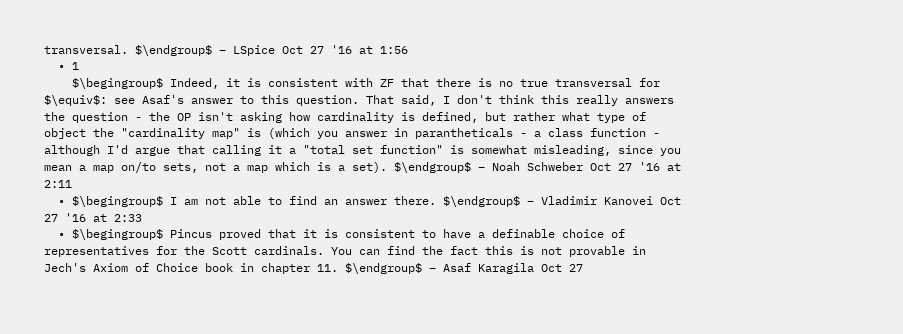transversal. $\endgroup$ – LSpice Oct 27 '16 at 1:56
  • 1
    $\begingroup$ Indeed, it is consistent with ZF that there is no true transversal for $\equiv$: see Asaf's answer to this question. That said, I don't think this really answers the question - the OP isn't asking how cardinality is defined, but rather what type of object the "cardinality map" is (which you answer in parantheticals - a class function - although I'd argue that calling it a "total set function" is somewhat misleading, since you mean a map on/to sets, not a map which is a set). $\endgroup$ – Noah Schweber Oct 27 '16 at 2:11
  • $\begingroup$ I am not able to find an answer there. $\endgroup$ – Vladimir Kanovei Oct 27 '16 at 2:33
  • $\begingroup$ Pincus proved that it is consistent to have a definable choice of representatives for the Scott cardinals. You can find the fact this is not provable in Jech's Axiom of Choice book in chapter 11. $\endgroup$ – Asaf Karagila Oct 27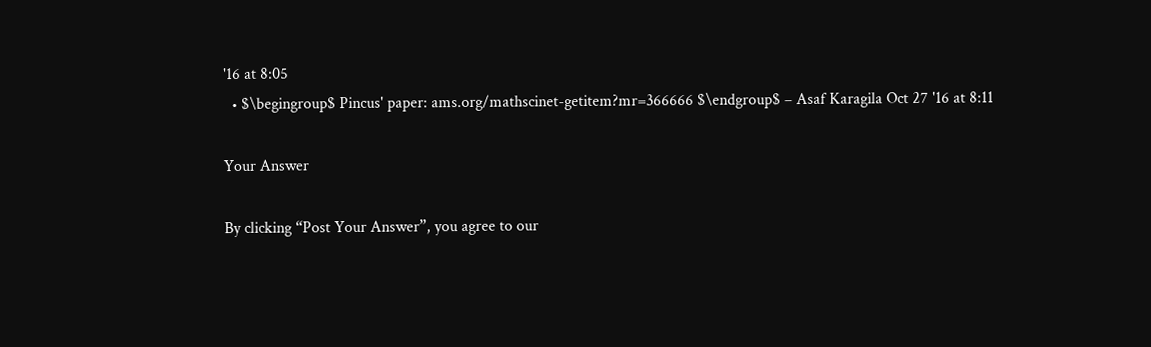'16 at 8:05
  • $\begingroup$ Pincus' paper: ams.org/mathscinet-getitem?mr=366666 $\endgroup$ – Asaf Karagila Oct 27 '16 at 8:11

Your Answer

By clicking “Post Your Answer”, you agree to our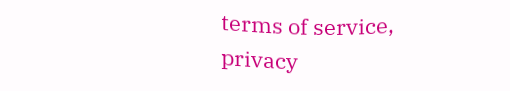terms of service, privacy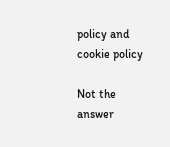policy and cookie policy

Not the answer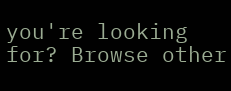you're looking for? Browse other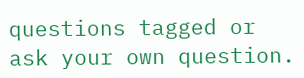questions tagged or ask your own question.